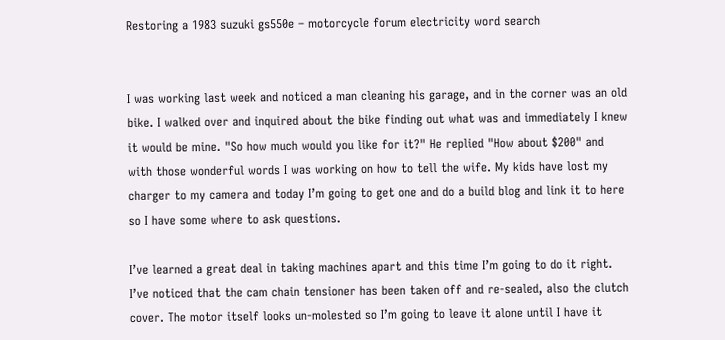Restoring a 1983 suzuki gs550e – motorcycle forum electricity word search


I was working last week and noticed a man cleaning his garage, and in the corner was an old bike. I walked over and inquired about the bike finding out what was and immediately I knew it would be mine. "So how much would you like for it?" He replied "How about $200" and with those wonderful words I was working on how to tell the wife. My kids have lost my charger to my camera and today I’m going to get one and do a build blog and link it to here so I have some where to ask questions.

I’ve learned a great deal in taking machines apart and this time I’m going to do it right. I’ve noticed that the cam chain tensioner has been taken off and re-sealed, also the clutch cover. The motor itself looks un-molested so I’m going to leave it alone until I have it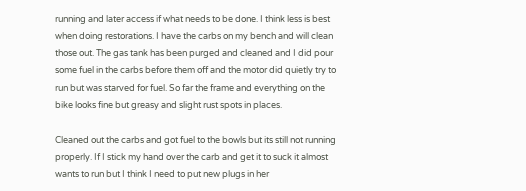running and later access if what needs to be done. I think less is best when doing restorations. I have the carbs on my bench and will clean those out. The gas tank has been purged and cleaned and I did pour some fuel in the carbs before them off and the motor did quietly try to run but was starved for fuel. So far the frame and everything on the bike looks fine but greasy and slight rust spots in places.

Cleaned out the carbs and got fuel to the bowls but its still not running properly. If I stick my hand over the carb and get it to suck it almost wants to run but I think I need to put new plugs in her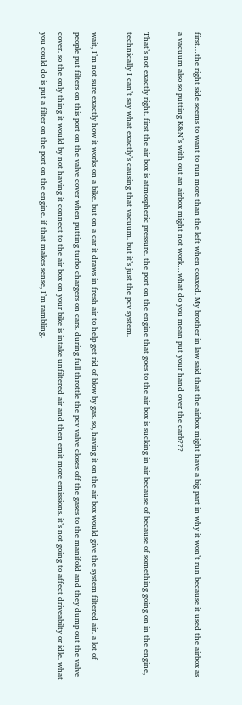first…the right side seems to want to run more than the left when coaxed. My brother in law said that the airbox might have a big part in why it won’t run because it used the airbox as a vacuum also so putting K&N’s with out an airbox might not work…what do you mean put your hand over the carb???

That’s not exactly right. first the air box is atmospheric pressure. the port on the engine that goes to the air box is sucking in air because of because of something going on in the engine, technically I can’t say what exactly’s causing that vacuum. but it’s just the pcv system.

wait, I’m not sure exactly how it works on a bike. but on a car it draws in fresh air to help get rid of blow by gas. so, having it on the air box would give the system filtered air. a lot of people put filters on this port on the valve cover when putting turbo chargers on cars. during full throttle the pcv valve closes off the gases to the manifold and they dump out the valve cover. so the only thing it would by not having it connect to the air box on your bike is intake unfiltered air and then emit more emissions. it’s not going to affect driveabilty or idle. what you could do is put a filter on the port on the engine. if that makes sense, I’m rambling.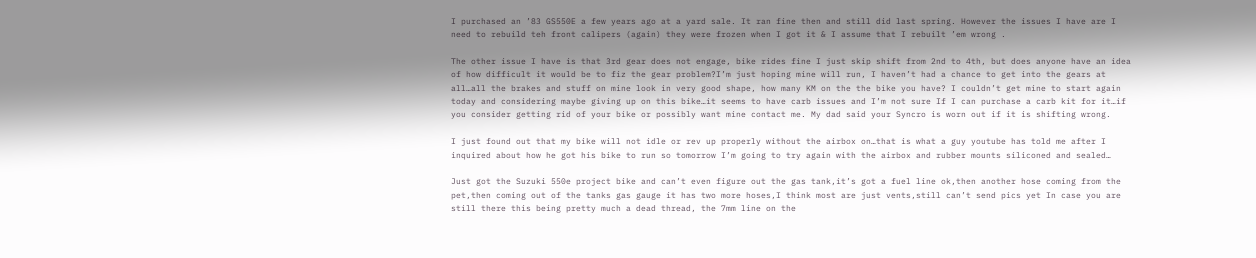I purchased an ’83 GS550E a few years ago at a yard sale. It ran fine then and still did last spring. However the issues I have are I need to rebuild teh front calipers (again) they were frozen when I got it & I assume that I rebuilt ’em wrong .

The other issue I have is that 3rd gear does not engage, bike rides fine I just skip shift from 2nd to 4th, but does anyone have an idea of how difficult it would be to fiz the gear problem?I’m just hoping mine will run, I haven’t had a chance to get into the gears at all…all the brakes and stuff on mine look in very good shape, how many KM on the the bike you have? I couldn’t get mine to start again today and considering maybe giving up on this bike…it seems to have carb issues and I’m not sure If I can purchase a carb kit for it…if you consider getting rid of your bike or possibly want mine contact me. My dad said your Syncro is worn out if it is shifting wrong.

I just found out that my bike will not idle or rev up properly without the airbox on…that is what a guy youtube has told me after I inquired about how he got his bike to run so tomorrow I’m going to try again with the airbox and rubber mounts siliconed and sealed…

Just got the Suzuki 550e project bike and can’t even figure out the gas tank,it’s got a fuel line ok,then another hose coming from the pet,then coming out of the tanks gas gauge it has two more hoses,I think most are just vents,still can’t send pics yet In case you are still there this being pretty much a dead thread, the 7mm line on the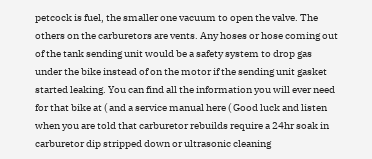petcock is fuel, the smaller one vacuum to open the valve. The others on the carburetors are vents. Any hoses or hose coming out of the tank sending unit would be a safety system to drop gas under the bike instead of on the motor if the sending unit gasket started leaking. You can find all the information you will ever need for that bike at ( and a service manual here ( Good luck and listen when you are told that carburetor rebuilds require a 24hr soak in carburetor dip stripped down or ultrasonic cleaning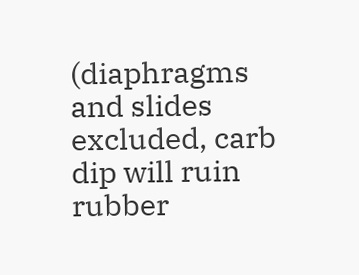(diaphragms and slides excluded, carb dip will ruin rubber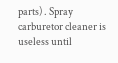parts) . Spray carburetor cleaner is useless until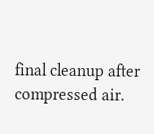final cleanup after compressed air.